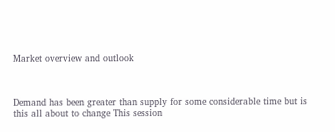Market overview and outlook



Demand has been greater than supply for some considerable time but is this all about to change This session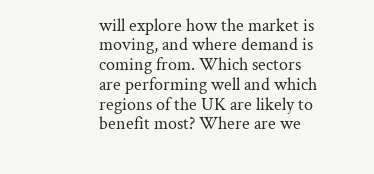will explore how the market is moving, and where demand is coming from. Which sectors are performing well and which regions of the UK are likely to benefit most? Where are we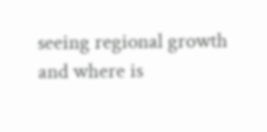seeing regional growth and where is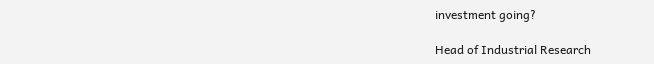investment going?

Head of Industrial Research